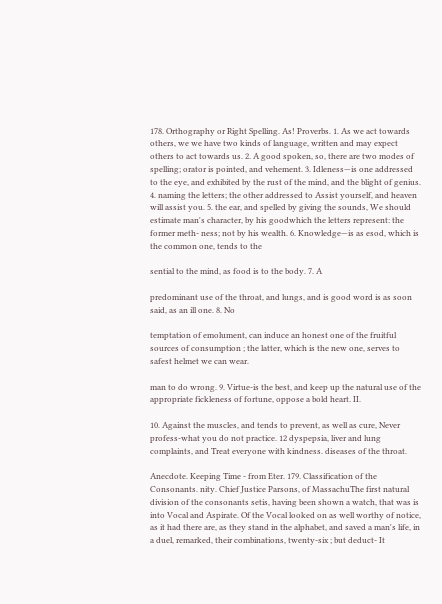178. Orthography or Right Spelling. As! Proverbs. 1. As we act towards others, we we have two kinds of language, written and may expect others to act towards us. 2. A good spoken, so, there are two modes of spelling; orator is pointed, and vehement. 3. Idleness—is one addressed to the eye, and exhibited by the rust of the mind, and the blight of genius. 4. naming the letters; the other addressed to Assist yourself, and heaven will assist you. 5. the ear, and spelled by giving the sounds, We should estimate man's character, by his goodwhich the letters represent: the former meth- ness; not by his wealth. 6. Knowledge—is as esod, which is the common one, tends to the

sential to the mind, as food is to the body. 7. A

predominant use of the throat, and lungs, and is good word is as soon said, as an ill one. 8. No

temptation of emolument, can induce an honest one of the fruitful sources of consumption ; the latter, which is the new one, serves to safest helmet we can wear.

man to do wrong. 9. Virtue-is the best, and keep up the natural use of the appropriate fickleness of fortune, oppose a bold heart. II.

10. Against the muscles, and tends to prevent, as well as cure, Never profess-what you do not practice. 12 dyspepsia, liver and lung complaints, and Treat everyone with kindness. diseases of the throat.

Anecdote. Keeping Time - from Eter. 179. Classification of the Consonants. nity. Chief Justice Parsons, of MassachuThe first natural division of the consonants setis, having been shown a watch, that was is into Vocal and Aspirate. Of the Vocal looked on as well worthy of notice, as it had there are, as they stand in the alphabet, and saved a man's life, in a duel, remarked, their combinations, twenty-six ; but deduct- It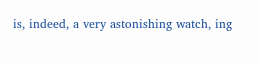is, indeed, a very astonishing watch, ing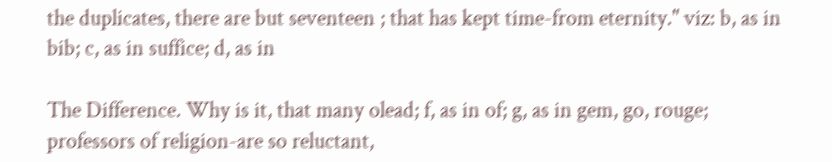the duplicates, there are but seventeen ; that has kept time-from eternity." viz: b, as in bib; c, as in suffice; d, as in

The Difference. Why is it, that many olead; f, as in of; g, as in gem, go, rouge; professors of religion-are so reluctant,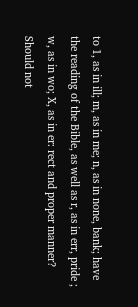to 1, as in ill; m, as in me; n, as in none, bank; have the reading of the Bible, as well as r, as in err, pride ; w, as in wo; X, as in er: rect and proper manner? Should not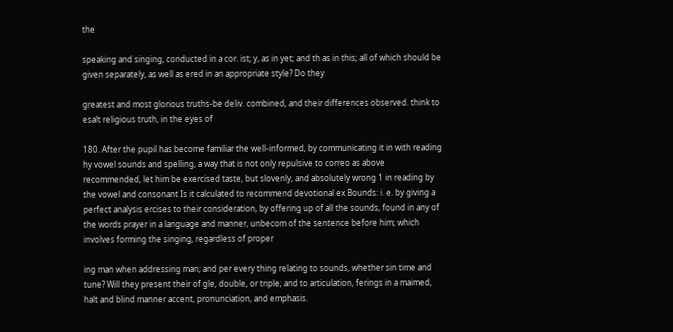the

speaking and singing, conducted in a cor. ist; y, as in yet; and th as in this; all of which should be given separately, as well as ered in an appropriate style? Do they

greatest and most glorious truths-be deliv. combined, and their differences observed. think to esalt religious truth, in the eyes of

180. After the pupil has become familiar the well-informed, by communicating it in with reading hy vowel sounds and spelling, a way that is not only repulsive to correo as above recommended, let him be exercised taste, but slovenly, and absolutely wrong 1 in reading by the vowel and consonant Is it calculated to recommend devotional ex Bounds: i. e. by giving a perfect analysis ercises to their consideration, by offering up of all the sounds, found in any of the words prayer in a language and manner, unbecom of the sentence before him; which involves forming the singing, regardless of proper

ing man when addressing man; and per every thing relating to sounds, whether sin time and tune? Will they present their of gle, double, or triple; and to articulation, ferings in a maimed, halt and blind manner accent, pronunciation, and emphasis.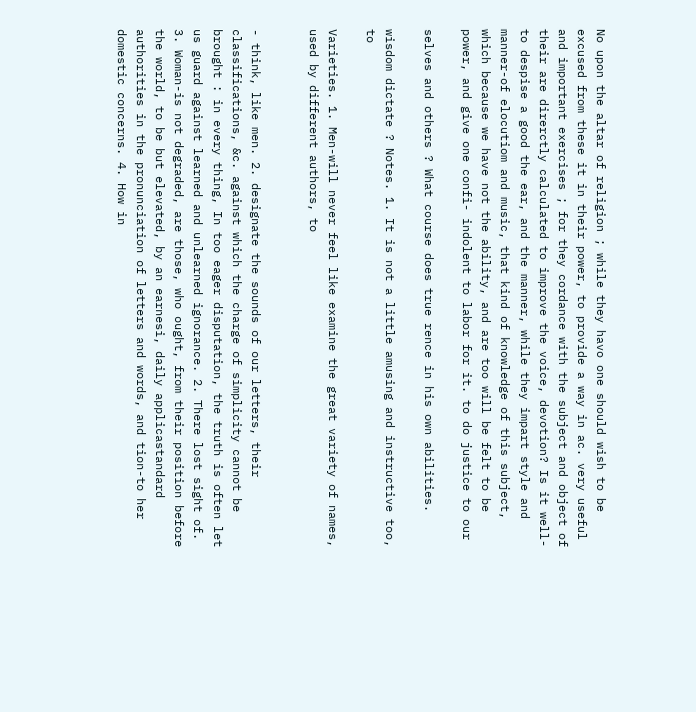No upon the altar of religion ; while they havo one should wish to be excused from these it in their power, to provide a way in ac. very useful and important exercises ; for they cordance with the subject and object of their are direrctly calculated to improve the voice, devotion? Is it well- to despise a good the ear, and the manner, while they impart style and manner-of elocutiom and music, that kind of knowledge of this subject, which because we have not the ability, and are too will be felt to be power, and give one confi- indolent to labor for it. to do justice to our

selves and others ? What course does true rence in his own abilities.

wisdom dictate ? Notes. 1. It is not a little amusing and instructive too, to

Varieties. 1. Men-will never feel like examine the great variety of names, used by different authors, to


- think, like men. 2. designate the sounds of our letters, their classifications, &c. against which the charge of simplicity cannot be brought : in every thing, In too eager disputation, the truth is often let us guard against learned and unlearned ignorance. 2. There lost sight of. 3. Woman-is not degraded, are those, who ought, from their position before the world, to be but elevated, by an earnesi, daily applicastandard authorities in the pronunciation of letters and words, and tion-to her domestic concerns. 4. How in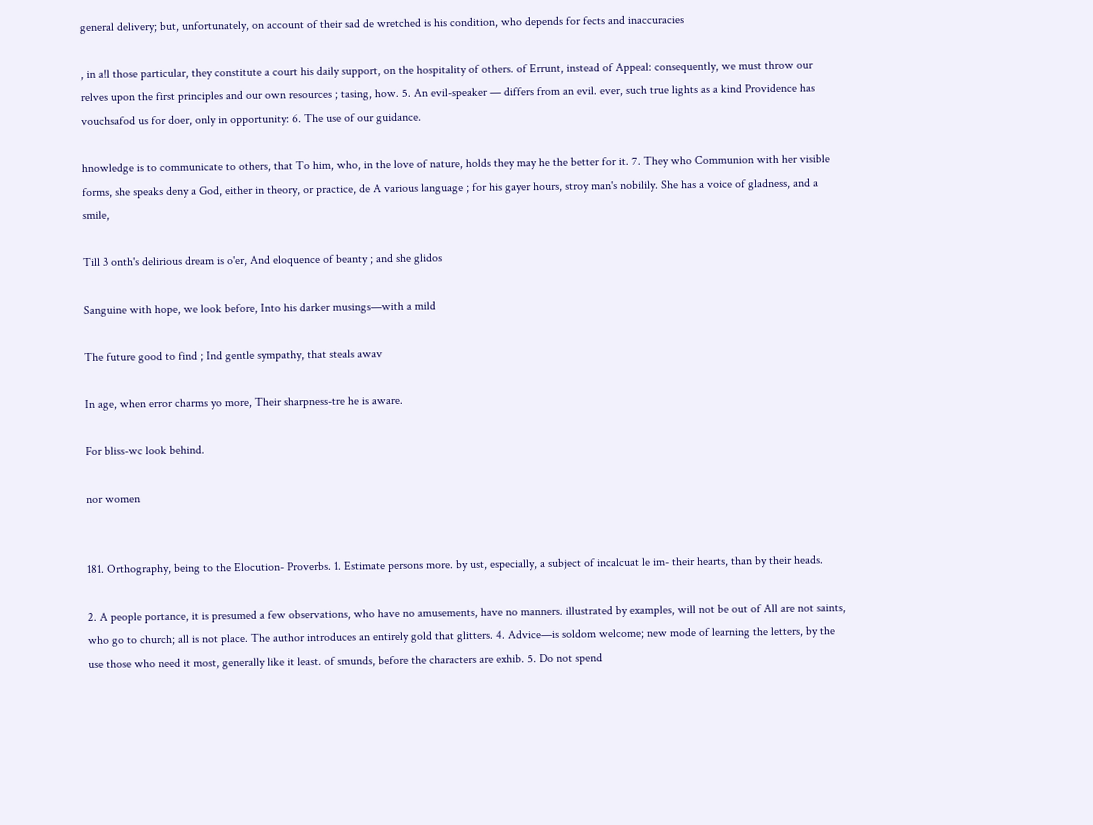general delivery; but, unfortunately, on account of their sad de wretched is his condition, who depends for fects and inaccuracies

, in a!l those particular, they constitute a court his daily support, on the hospitality of others. of Errunt, instead of Appeal: consequently, we must throw our relves upon the first principles and our own resources ; tasing, how. 5. An evil-speaker — differs from an evil. ever, such true lights as a kind Providence has vouchsafod us for doer, only in opportunity: 6. The use of our guidance.

hnowledge is to communicate to others, that To him, who, in the love of nature, holds they may he the better for it. 7. They who Communion with her visible forms, she speaks deny a God, either in theory, or practice, de A various language ; for his gayer hours, stroy man's nobilily. She has a voice of gladness, and a smile,

Till 3 onth's delirious dream is o'er, And eloquence of beanty ; and she glidos

Sanguine with hope, we look before, Into his darker musings—with a mild

The future good to find ; Ind gentle sympathy, that steals awav

In age, when error charms yo more, Their sharpness-tre he is aware.

For bliss-wc look behind.

nor women


181. Orthography, being to the Elocution- Proverbs. 1. Estimate persons more. by ust, especially, a subject of incalcuat le im- their hearts, than by their heads.

2. A people portance, it is presumed a few observations, who have no amusements, have no manners. illustrated by examples, will not be out of All are not saints, who go to church; all is not place. The author introduces an entirely gold that glitters. 4. Advice—is soldom welcome; new mode of learning the letters, by the use those who need it most, generally like it least. of smunds, before the characters are exhib. 5. Do not spend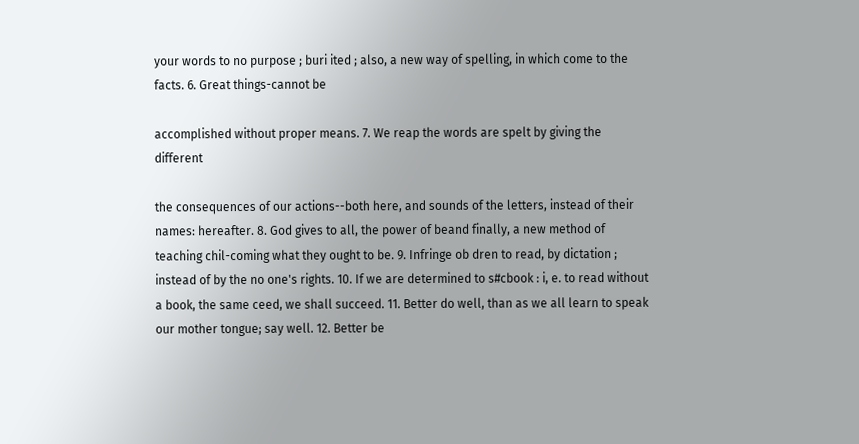your words to no purpose ; buri ited ; also, a new way of spelling, in which come to the facts. 6. Great things-cannot be

accomplished without proper means. 7. We reap the words are spelt by giving the different

the consequences of our actions--both here, and sounds of the letters, instead of their names: hereafter. 8. God gives to all, the power of beand finally, a new method of teaching chil-coming what they ought to be. 9. Infringe ob dren to read, by dictation ; instead of by the no one's rights. 10. If we are determined to s#cbook : i, e. to read without a book, the same ceed, we shall succeed. 11. Better do well, than as we all learn to speak our mother tongue; say well. 12. Better be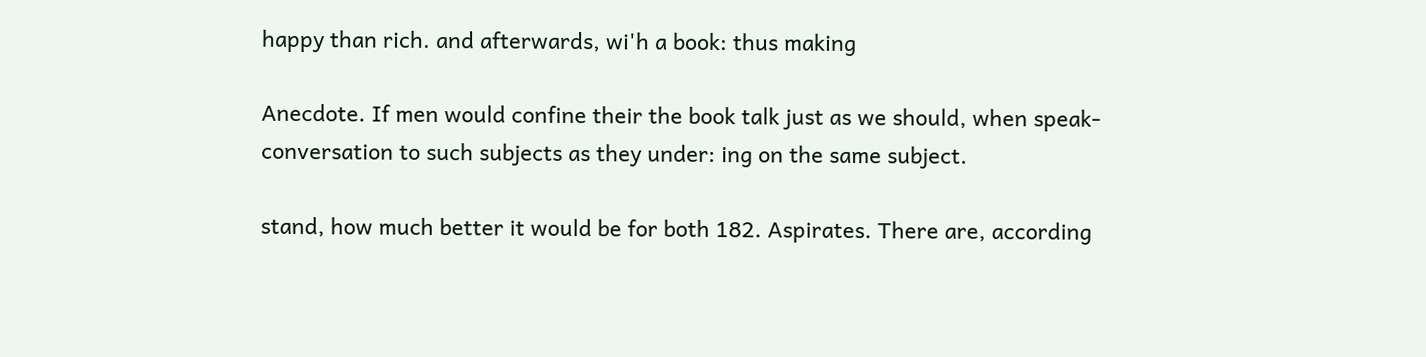happy than rich. and afterwards, wi'h a book: thus making

Anecdote. If men would confine their the book talk just as we should, when speak-conversation to such subjects as they under: ing on the same subject.

stand, how much better it would be for both 182. Aspirates. There are, according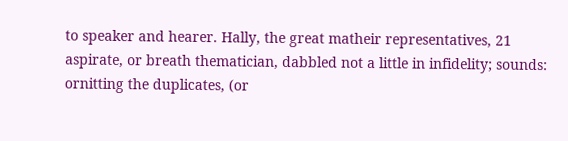to speaker and hearer. Hally, the great matheir representatives, 21 aspirate, or breath thematician, dabbled not a little in infidelity; sounds: ornitting the duplicates, (or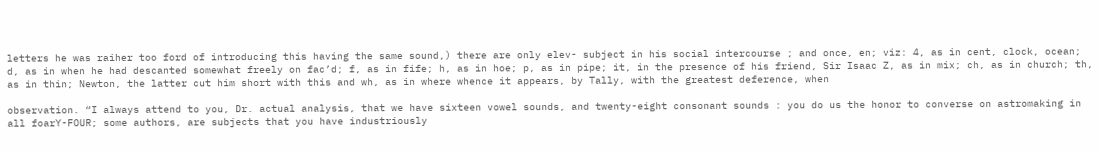letters he was raiher too ford of introducing this having the same sound,) there are only elev- subject in his social intercourse ; and once, en; viz: 4, as in cent, clock, ocean; d, as in when he had descanted somewhat freely on fac’d; f, as in fife; h, as in hoe; p, as in pipe; it, in the presence of his friend, Sir Isaac Z, as in mix; ch, as in church; th, as in thin; Newton, the latter cut him short with this and wh, as in where whence it appears, by Tally, with the greatest deference, when

observation. “I always attend to you, Dr. actual analysis, that we have sixteen vowel sounds, and twenty-eight consonant sounds : you do us the honor to converse on astromaking in all foarY-FOUR; some authors, are subjects that you have industriously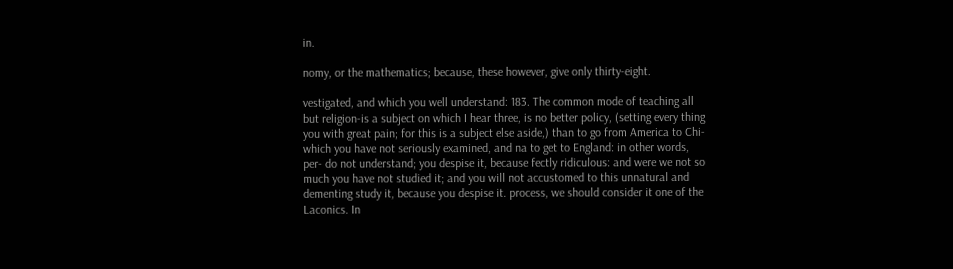in.

nomy, or the mathematics; because, these however, give only thirty-eight.

vestigated, and which you well understand: 183. The common mode of teaching all but religion-is a subject on which I hear three, is no better policy, (setting every thing you with great pain; for this is a subject else aside,) than to go from America to Chi- which you have not seriously examined, and na to get to England: in other words, per- do not understand; you despise it, because fectly ridiculous: and were we not so much you have not studied it; and you will not accustomed to this unnatural and dementing study it, because you despise it. process, we should consider it one of the Laconics. In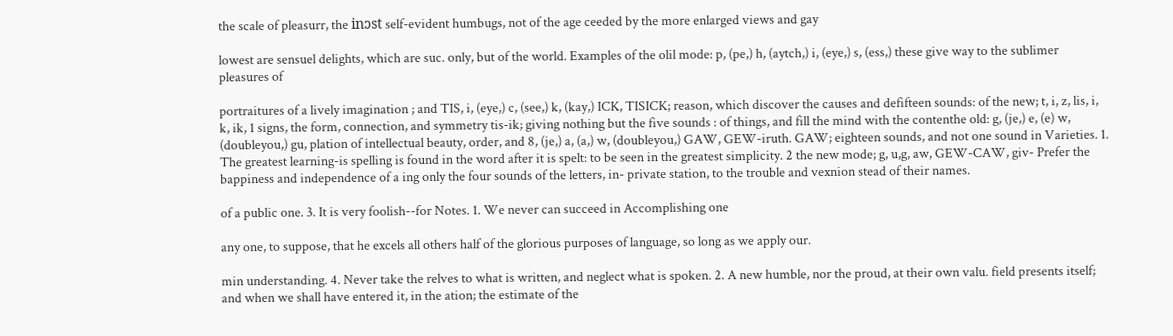the scale of pleasurr, the inɔst self-evident humbugs, not of the age ceeded by the more enlarged views and gay

lowest are sensuel delights, which are suc. only, but of the world. Examples of the olil mode: p, (pe,) h, (aytch,) i, (eye,) s, (ess,) these give way to the sublimer pleasures of

portraitures of a lively imagination ; and TIS, i, (eye,) c, (see,) k, (kay,) ICK, TISICK; reason, which discover the causes and defifteen sounds: of the new; t, i, z, lis, i, k, ik, 1 signs, the form, connection, and symmetry tis-ik; giving nothing but the five sounds : of things, and fill the mind with the contenthe old: g, (je,) e, (e) w, (doubleyou,) gu, plation of intellectual beauty, order, and 8, (je,) a, (a,) w, (doubleyou,) GAW, GEW-iruth. GAW; eighteen sounds, and not one sound in Varieties. 1. The greatest learning-is spelling is found in the word after it is spelt: to be seen in the greatest simplicity. 2 the new mode; g, u,g, aw, GEW-CAW, giv- Prefer the bappiness and independence of a ing only the four sounds of the letters, in- private station, to the trouble and vexnion stead of their names.

of a public one. 3. It is very foolish--for Notes. 1. We never can succeed in Accomplishing one

any one, to suppose, that he excels all others half of the glorious purposes of language, so long as we apply our.

min understanding. 4. Never take the relves to what is written, and neglect what is spoken. 2. A new humble, nor the proud, at their own valu. field presents itself; and when we shall have entered it, in the ation; the estimate of the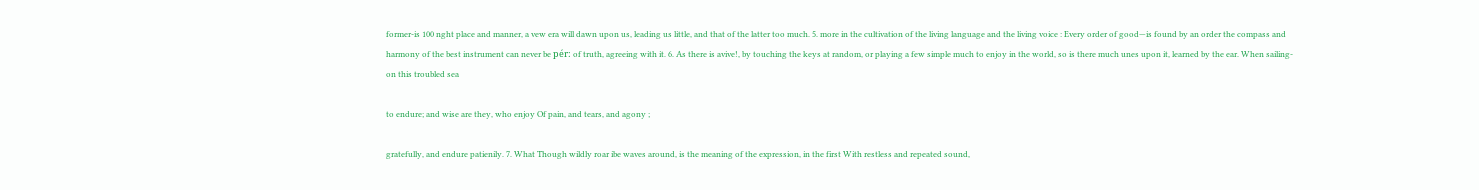former-is 100 nght place and manner, a vew era will dawn upon us, leading us little, and that of the latter too much. 5. more in the cultivation of the living language and the living voice : Every order of good—is found by an order the compass and harmony of the best instrument can never be pér: of truth, agreeing with it. 6. As there is avive!, by touching the keys at random, or playing a few simple much to enjoy in the world, so is there much unes upon it, learned by the ear. When sailing-on this troubled sea

to endure; and wise are they, who enjoy Of pain, and tears, and agony ;

gratefully, and endure patienily. 7. What Though wildly roar ibe waves around, is the meaning of the expression, in the first With restless and repeated sound,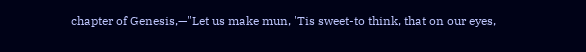chapter of Genesis,—"Let us make mun, 'Tis sweet-to think, that on our eyes,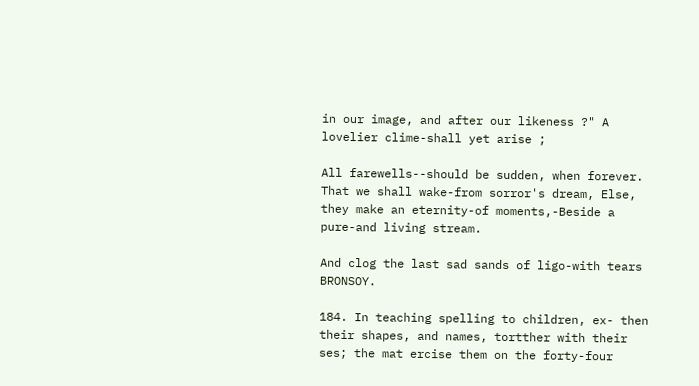in our image, and after our likeness ?" A lovelier clime-shall yet arise ;

All farewells--should be sudden, when forever. That we shall wake-from sorror's dream, Else, they make an eternity-of moments,-Beside a pure-and living stream.

And clog the last sad sands of ligo-with tears BRONSOY.

184. In teaching spelling to children, ex- then their shapes, and names, tortther with their ses; the mat ercise them on the forty-four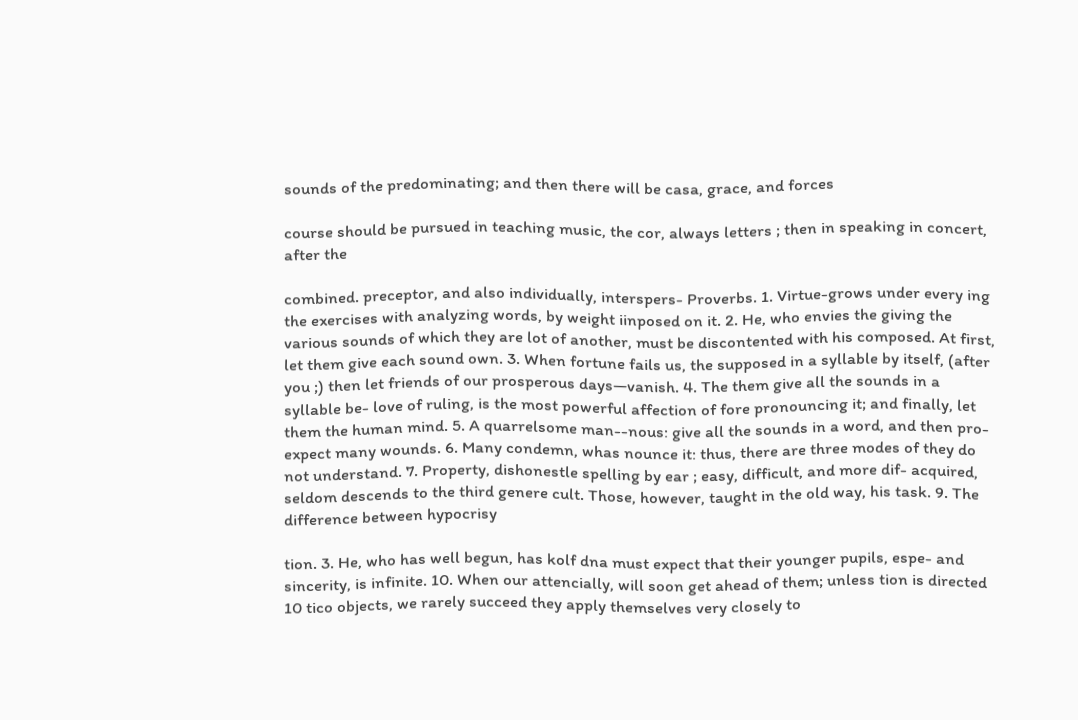sounds of the predominating; and then there will be casa, grace, and forces

course should be pursued in teaching music, the cor, always letters ; then in speaking in concert, after the

combined. preceptor, and also individually, interspers- Proverbs. 1. Virtue-grows under every ing the exercises with analyzing words, by weight iinposed on it. 2. He, who envies the giving the various sounds of which they are lot of another, must be discontented with his composed. At first, let them give each sound own. 3. When fortune fails us, the supposed in a syllable by itself, (after you ;) then let friends of our prosperous days—vanish. 4. The them give all the sounds in a syllable be- love of ruling, is the most powerful affection of fore pronouncing it; and finally, let them the human mind. 5. A quarrelsome man--nous: give all the sounds in a word, and then pro- expect many wounds. 6. Many condemn, whas nounce it: thus, there are three modes of they do not understand. 7. Property, dishonestle spelling by ear ; easy, difficult, and more dif- acquired, seldom descends to the third genere cult. Those, however, taught in the old way, his task. 9. The difference between hypocrisy

tion. 3. He, who has well begun, has kolf dna must expect that their younger pupils, espe- and sincerity, is infinite. 10. When our attencially, will soon get ahead of them; unless tion is directed 10 tico objects, we rarely succeed they apply themselves very closely to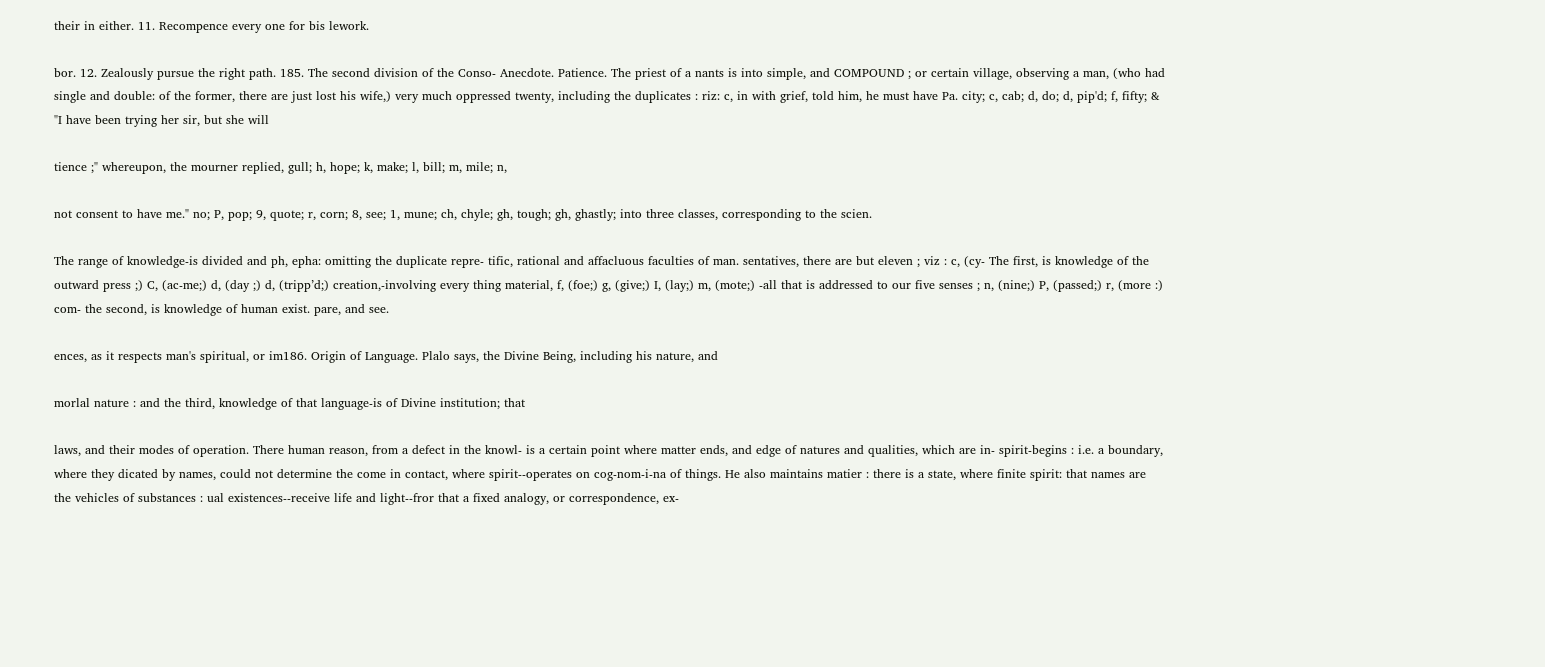their in either. 11. Recompence every one for bis lework.

bor. 12. Zealously pursue the right path. 185. The second division of the Conso- Anecdote. Patience. The priest of a nants is into simple, and COMPOUND ; or certain village, observing a man, (who had single and double: of the former, there are just lost his wife,) very much oppressed twenty, including the duplicates : riz: c, in with grief, told him, he must have Pa. city; c, cab; d, do; d, pip'd; f, fifty; & "I have been trying her sir, but she will

tience ;" whereupon, the mourner replied, gull; h, hope; k, make; l, bill; m, mile; n,

not consent to have me." no; P, pop; 9, quote; r, corn; 8, see; 1, mune; ch, chyle; gh, tough; gh, ghastly; into three classes, corresponding to the scien.

The range of knowledge-is divided and ph, epha: omitting the duplicate repre- tific, rational and affacluous faculties of man. sentatives, there are but eleven ; viz : c, (cy- The first, is knowledge of the outward press ;) C, (ac-me;) d, (day ;) d, (tripp’d;) creation,-involving every thing material, f, (foe;) g, (give;) I, (lay;) m, (mote;) -all that is addressed to our five senses ; n, (nine;) P, (passed;) r, (more :) com- the second, is knowledge of human exist. pare, and see.

ences, as it respects man's spiritual, or im186. Origin of Language. Plalo says, the Divine Being, including his nature, and

morlal nature : and the third, knowledge of that language-is of Divine institution; that

laws, and their modes of operation. There human reason, from a defect in the knowl- is a certain point where matter ends, and edge of natures and qualities, which are in- spirit-begins : i.e. a boundary, where they dicated by names, could not determine the come in contact, where spirit--operates on cog-nom-i-na of things. He also maintains matier : there is a state, where finite spirit: that names are the vehicles of substances : ual existences--receive life and light--fror that a fixed analogy, or correspondence, ex-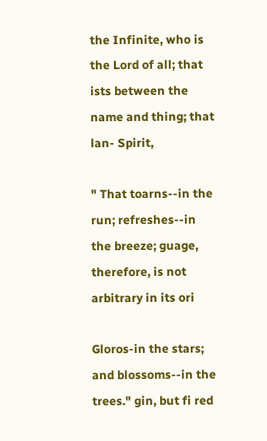the Infinite, who is the Lord of all; that ists between the name and thing; that lan- Spirit,

" That toarns--in the run; refreshes--in the breeze; guage, therefore, is not arbitrary in its ori

Gloros-in the stars; and blossoms--in the trees." gin, but fi red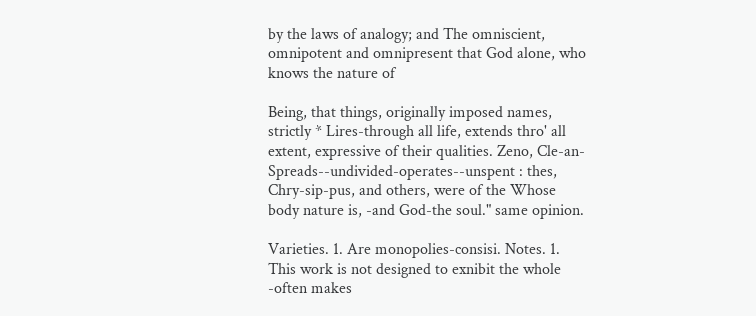by the laws of analogy; and The omniscient, omnipotent and omnipresent that God alone, who knows the nature of

Being, that things, originally imposed names, strictly * Lires-through all life, extends thro' all extent, expressive of their qualities. Zeno, Cle-an- Spreads--undivided-operates--unspent : thes, Chry-sip-pus, and others, were of the Whose body nature is, -and God-the soul." same opinion.

Varieties. 1. Are monopolies-consisi. Notes. 1. This work is not designed to exnibit the whole -often makes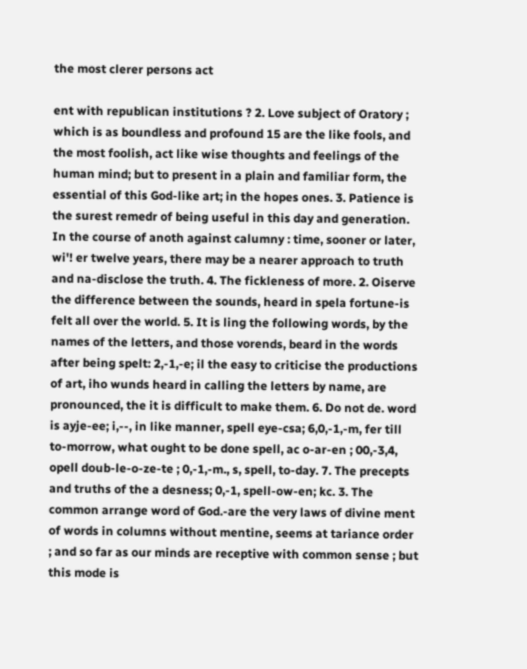the most clerer persons act

ent with republican institutions ? 2. Love subject of Oratory ; which is as boundless and profound 15 are the like fools, and the most foolish, act like wise thoughts and feelings of the human mind; but to present in a plain and familiar form, the essential of this God-like art; in the hopes ones. 3. Patience is the surest remedr of being useful in this day and generation. In the course of anoth against calumny : time, sooner or later, wi'! er twelve years, there may be a nearer approach to truth and na-disclose the truth. 4. The fickleness of more. 2. Oiserve the difference between the sounds, heard in spela fortune-is felt all over the world. 5. It is ling the following words, by the names of the letters, and those vorends, beard in the words after being spelt: 2,-1,-e; il the easy to criticise the productions of art, iho wunds heard in calling the letters by name, are pronounced, the it is difficult to make them. 6. Do not de. word is ayje-ee; i,--, in like manner, spell eye-csa; 6,0,-1,-m, fer till to-morrow, what ought to be done spell, ac o-ar-en ; 00,-3,4, opell doub-le-o-ze-te ; 0,-1,-m., s, spell, to-day. 7. The precepts and truths of the a desness; 0,-1, spell-ow-en; kc. 3. The common arrange word of God.-are the very laws of divine ment of words in columns without mentine, seems at tariance order ; and so far as our minds are receptive with common sense ; but this mode is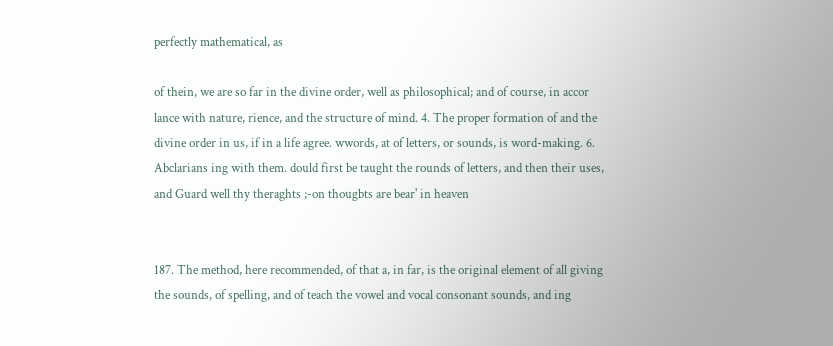perfectly mathematical, as

of thein, we are so far in the divine order, well as philosophical; and of course, in accor lance with nature, rience, and the structure of mind. 4. The proper formation of and the divine order in us, if in a life agree. wwords, at of letters, or sounds, is word-making. 6. Abclarians ing with them. dould first be taught the rounds of letters, and then their uses, and Guard well thy theraghts ;-on thougbts are bear' in heaven


187. The method, here recommended, of that a, in far, is the original element of all giving the sounds, of spelling, and of teach the vowel and vocal consonant sounds, and ing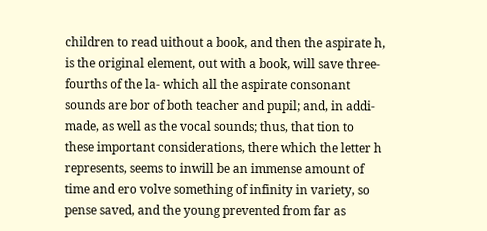children to read uithout a book, and then the aspirate h, is the original element, out with a book, will save three-fourths of the la- which all the aspirate consonant sounds are bor of both teacher and pupil; and, in addi-made, as well as the vocal sounds; thus, that tion to these important considerations, there which the letter h represents, seems to inwill be an immense amount of time and ero volve something of infinity in variety, so pense saved, and the young prevented from far as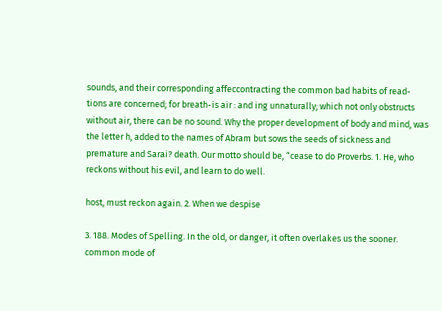sounds, and their corresponding affeccontracting the common bad habits of read- tions are concerned; for breath-is air : and ing unnaturally; which not only obstructs without air, there can be no sound. Why the proper development of body and mind, was the letter h, added to the names of Abram but sows the seeds of sickness and premature and Sarai? death. Our motto should be, “cease to do Proverbs. 1. He, who reckons without his evil, and learn to do well.

host, must reckon again. 2. When we despise

3. 188. Modes of Spelling. In the old, or danger, it often overlakes us the sooner. common mode of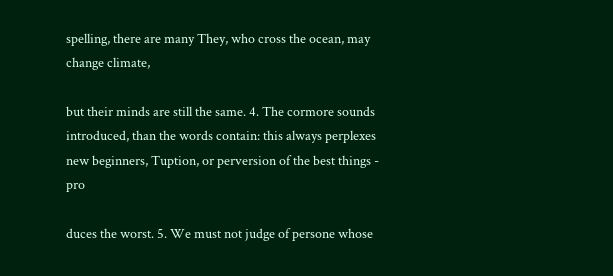spelling, there are many They, who cross the ocean, may change climate,

but their minds are still the same. 4. The cormore sounds introduced, than the words contain: this always perplexes new beginners, Tuption, or perversion of the best things - pro

duces the worst. 5. We must not judge of persone whose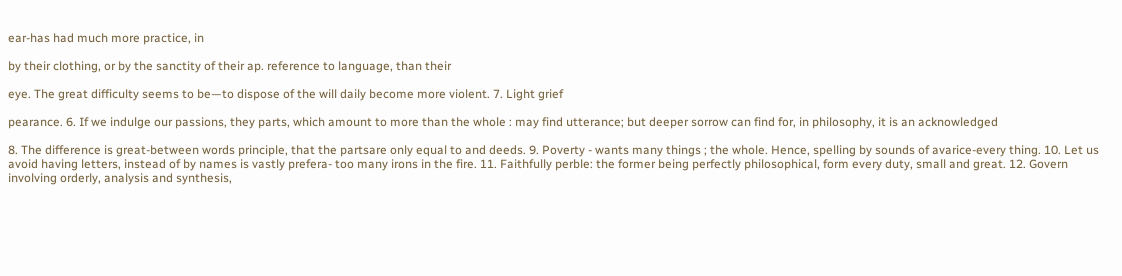ear-has had much more practice, in

by their clothing, or by the sanctity of their ap. reference to language, than their

eye. The great difficulty seems to be—to dispose of the will daily become more violent. 7. Light grief

pearance. 6. If we indulge our passions, they parts, which amount to more than the whole : may find utterance; but deeper sorrow can find for, in philosophy, it is an acknowledged

8. The difference is great-between words principle, that the partsare only equal to and deeds. 9. Poverty - wants many things ; the whole. Hence, spelling by sounds of avarice-every thing. 10. Let us avoid having letters, instead of by names is vastly prefera- too many irons in the fire. 11. Faithfully perble: the former being perfectly philosophical, form every duty, small and great. 12. Govern involving orderly, analysis and synthesis,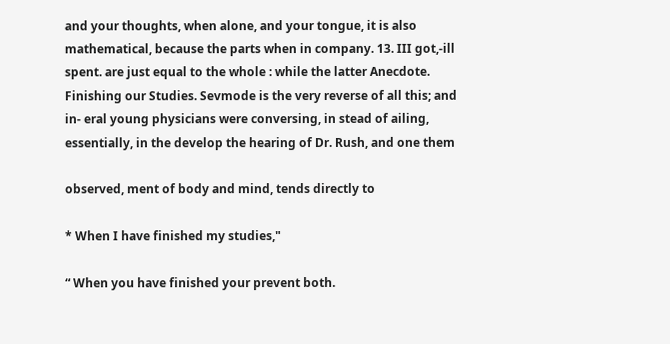and your thoughts, when alone, and your tongue, it is also mathematical, because the parts when in company. 13. III got,-ill spent. are just equal to the whole : while the latter Anecdote. Finishing our Studies. Sevmode is the very reverse of all this; and in- eral young physicians were conversing, in stead of ailing, essentially, in the develop the hearing of Dr. Rush, and one them

observed, ment of body and mind, tends directly to

* When I have finished my studies,"

“ When you have finished your prevent both.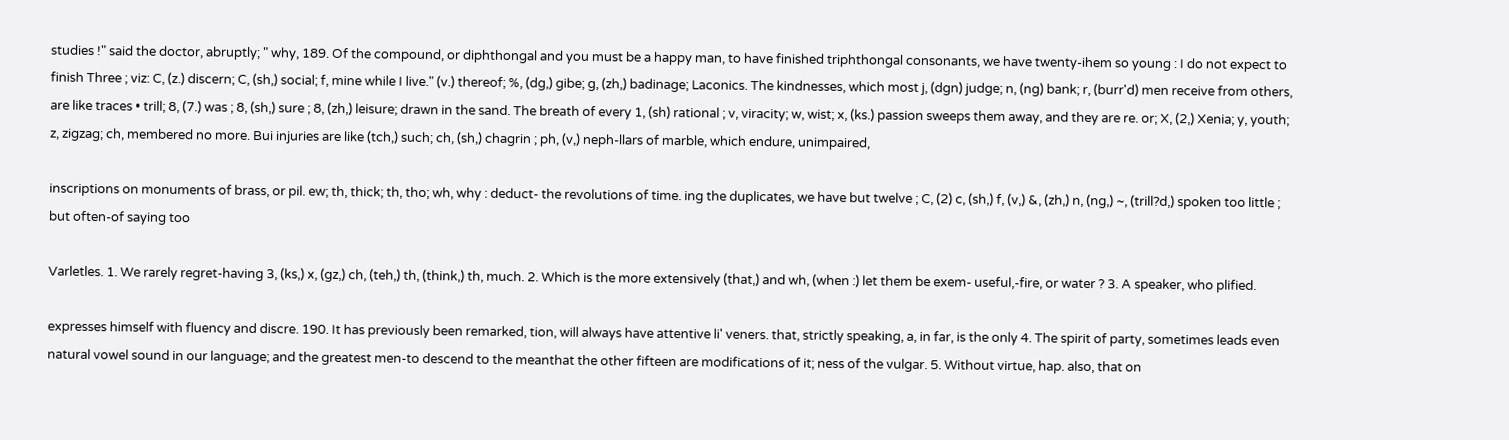studies !" said the doctor, abruptly; " why, 189. Of the compound, or diphthongal and you must be a happy man, to have finished triphthongal consonants, we have twenty-ihem so young : I do not expect to finish Three ; viz: C, (z.) discern; C, (sh,) social; f, mine while I live." (v.) thereof; %, (dg,) gibe; g, (zh,) badinage; Laconics. The kindnesses, which most j, (dgn) judge; n, (ng) bank; r, (burr'd) men receive from others, are like traces • trill; 8, (7.) was ; 8, (sh,) sure ; 8, (zh,) leisure; drawn in the sand. The breath of every 1, (sh) rational ; v, viracity; w, wist; x, (ks.) passion sweeps them away, and they are re. or; X, (2,) Xenia; y, youth; z, zigzag; ch, membered no more. Bui injuries are like (tch,) such; ch, (sh,) chagrin ; ph, (v,) neph-llars of marble, which endure, unimpaired,

inscriptions on monuments of brass, or pil. ew; th, thick; th, tho; wh, why : deduct- the revolutions of time. ing the duplicates, we have but twelve ; C, (2) c, (sh,) f, (v,) &, (zh,) n, (ng,) ~, (trill?d,) spoken too little ; but often-of saying too

Varletles. 1. We rarely regret-having 3, (ks,) x, (gz,) ch, (teh,) th, (think,) th, much. 2. Which is the more extensively (that,) and wh, (when :) let them be exem- useful,-fire, or water ? 3. A speaker, who plified.

expresses himself with fluency and discre. 190. It has previously been remarked, tion, will always have attentive li' veners. that, strictly speaking, a, in far, is the only 4. The spirit of party, sometimes leads even natural vowel sound in our language; and the greatest men-to descend to the meanthat the other fifteen are modifications of it; ness of the vulgar. 5. Without virtue, hap. also, that on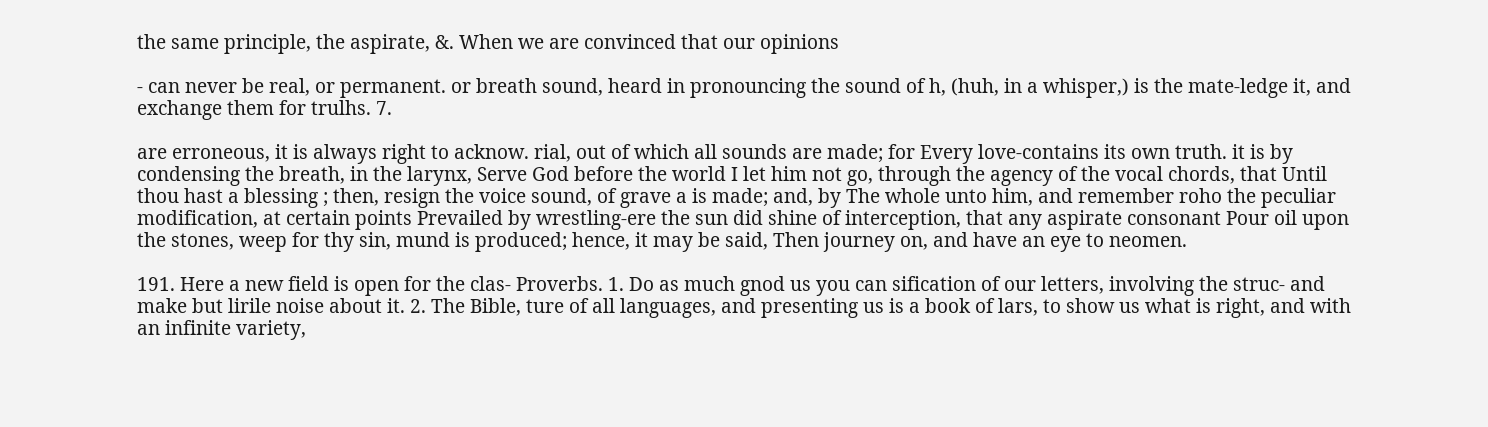the same principle, the aspirate, &. When we are convinced that our opinions

- can never be real, or permanent. or breath sound, heard in pronouncing the sound of h, (huh, in a whisper,) is the mate-ledge it, and exchange them for trulhs. 7.

are erroneous, it is always right to acknow. rial, out of which all sounds are made; for Every love-contains its own truth. it is by condensing the breath, in the larynx, Serve God before the world I let him not go, through the agency of the vocal chords, that Until thou hast a blessing ; then, resign the voice sound, of grave a is made; and, by The whole unto him, and remember roho the peculiar modification, at certain points Prevailed by wrestling-ere the sun did shine of interception, that any aspirate consonant Pour oil upon the stones, weep for thy sin, mund is produced; hence, it may be said, Then journey on, and have an eye to neomen.

191. Here a new field is open for the clas- Proverbs. 1. Do as much gnod us you can sification of our letters, involving the struc- and make but lirile noise about it. 2. The Bible, ture of all languages, and presenting us is a book of lars, to show us what is right, and with an infinite variety,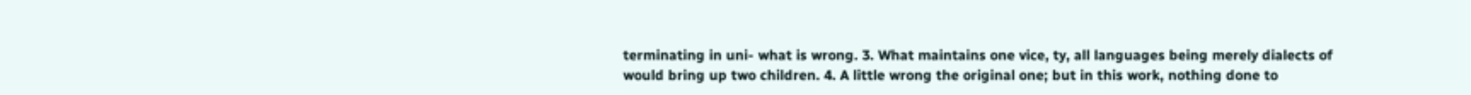terminating in uni- what is wrong. 3. What maintains one vice, ty, all languages being merely dialects of would bring up two children. 4. A little wrong the original one; but in this work, nothing done to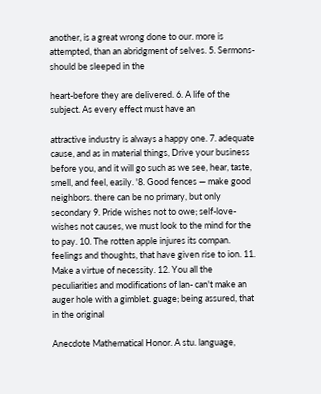another, is a great wrong done to our. more is attempted, than an abridgment of selves. 5. Sermons-should be sleeped in the

heart-before they are delivered. 6. A life of the subject. As every effect must have an

attractive industry is always a happy one. 7. adequate cause, and as in material things, Drive your business before you, and it will go such as we see, hear, taste, smell, and feel, easily. '8. Good fences — make good neighbors. there can be no primary, but only secondary 9. Pride wishes not to owe; self-love-wishes not causes, we must look to the mind for the to pay. 10. The rotten apple injures its compan. feelings and thoughts, that have given rise to ion. 11. Make a virtue of necessity. 12. You all the peculiarities and modifications of lan- can't make an auger hole with a gimblet. guage; being assured, that in the original

Anecdote Mathematical Honor. A stu. language,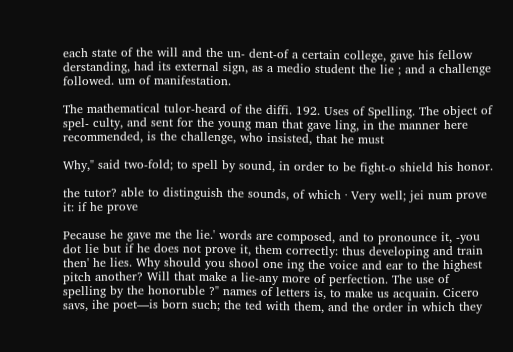each state of the will and the un- dent-of a certain college, gave his fellow derstanding, had its external sign, as a medio student the lie ; and a challenge followed. um of manifestation.

The mathematical tulor-heard of the diffi. 192. Uses of Spelling. The object of spel- culty, and sent for the young man that gave ling, in the manner here recommended, is the challenge, who insisted, that he must

Why," said two-fold; to spell by sound, in order to be fight-o shield his honor.

the tutor? able to distinguish the sounds, of which · Very well; jei num prove it: if he prove

Pecause he gave me the lie.' words are composed, and to pronounce it, -you dot lie but if he does not prove it, them correctly: thus developing and train then' he lies. Why should you shool one ing the voice and ear to the highest pitch another? Will that make a lie-any more of perfection. The use of spelling by the honoruble ?" names of letters is, to make us acquain. Cicero savs, ihe poet—is born such; the ted with them, and the order in which they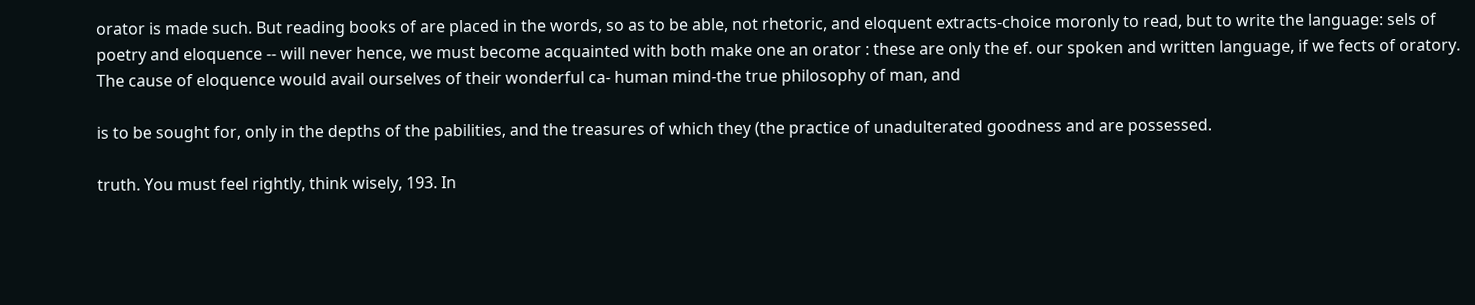orator is made such. But reading books of are placed in the words, so as to be able, not rhetoric, and eloquent extracts-choice moronly to read, but to write the language: sels of poetry and eloquence -- will never hence, we must become acquainted with both make one an orator : these are only the ef. our spoken and written language, if we fects of oratory. The cause of eloquence would avail ourselves of their wonderful ca- human mind-the true philosophy of man, and

is to be sought for, only in the depths of the pabilities, and the treasures of which they (the practice of unadulterated goodness and are possessed.

truth. You must feel rightly, think wisely, 193. In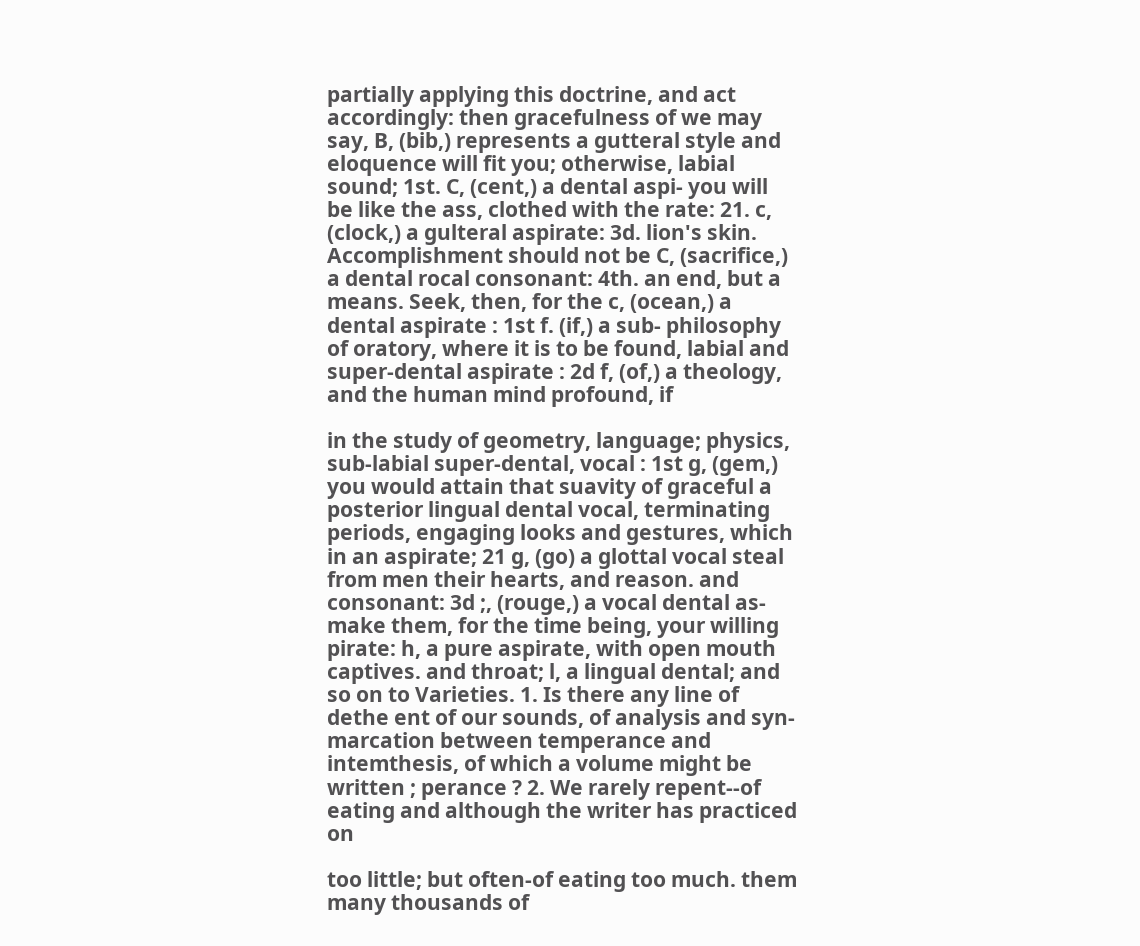partially applying this doctrine, and act accordingly: then gracefulness of we may say, B, (bib,) represents a gutteral style and eloquence will fit you; otherwise, labial sound; 1st. C, (cent,) a dental aspi- you will be like the ass, clothed with the rate: 21. c, (clock,) a gulteral aspirate: 3d. lion's skin. Accomplishment should not be C, (sacrifice,) a dental rocal consonant: 4th. an end, but a means. Seek, then, for the c, (ocean,) a dental aspirate : 1st f. (if,) a sub- philosophy of oratory, where it is to be found, labial and super-dental aspirate : 2d f, (of,) a theology, and the human mind profound, if

in the study of geometry, language; physics, sub-labial super-dental, vocal : 1st g, (gem,) you would attain that suavity of graceful a posterior lingual dental vocal, terminating periods, engaging looks and gestures, which in an aspirate; 21 g, (go) a glottal vocal steal from men their hearts, and reason. and consonant: 3d ;, (rouge,) a vocal dental as- make them, for the time being, your willing pirate: h, a pure aspirate, with open mouth captives. and throat; l, a lingual dental; and so on to Varieties. 1. Is there any line of dethe ent of our sounds, of analysis and syn- marcation between temperance and intemthesis, of which a volume might be written ; perance ? 2. We rarely repent--of eating and although the writer has practiced on

too little; but often-of eating too much. them many thousands of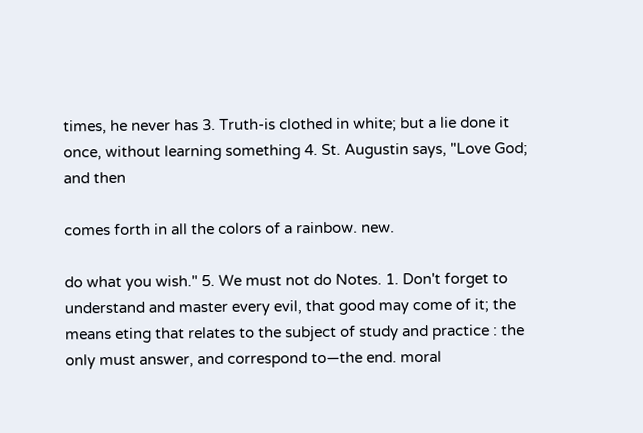times, he never has 3. Truth-is clothed in white; but a lie done it once, without learning something 4. St. Augustin says, "Love God; and then

comes forth in all the colors of a rainbow. new.

do what you wish." 5. We must not do Notes. 1. Don't forget to understand and master every evil, that good may come of it; the means eting that relates to the subject of study and practice : the only must answer, and correspond to—the end. moral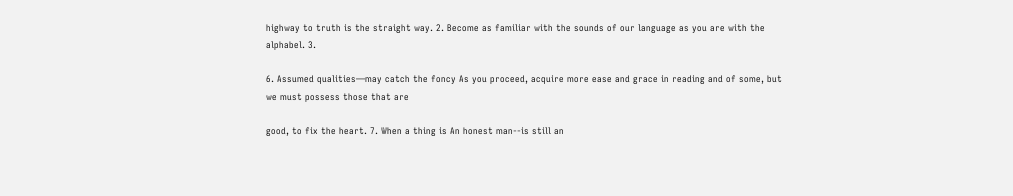highway to truth is the straight way. 2. Become as familiar with the sounds of our language as you are with the alphabel. 3.

6. Assumed qualities—may catch the foncy As you proceed, acquire more ease and grace in reading and of some, but we must possess those that are

good, to fix the heart. 7. When a thing is An honest man--is still an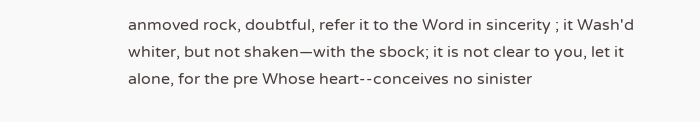anmoved rock, doubtful, refer it to the Word in sincerity ; it Wash'd whiter, but not shaken—with the sbock; it is not clear to you, let it alone, for the pre Whose heart--conceives no sinister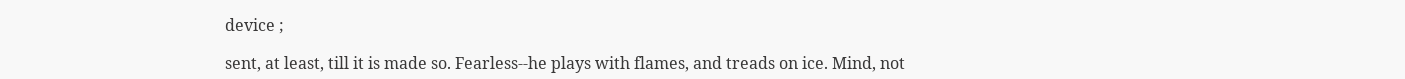device ;

sent, at least, till it is made so. Fearless--he plays with flames, and treads on ice. Mind, not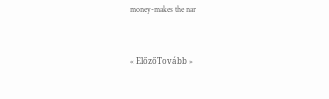money-makes the nar


« ElőzőTovább »